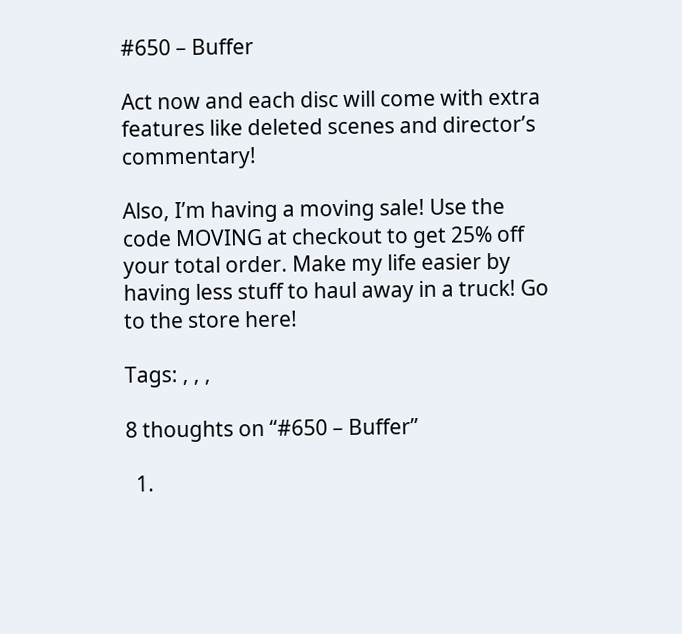#650 – Buffer

Act now and each disc will come with extra features like deleted scenes and director’s commentary!

Also, I’m having a moving sale! Use the code MOVING at checkout to get 25% off your total order. Make my life easier by having less stuff to haul away in a truck! Go to the store here!

Tags: , , ,

8 thoughts on “#650 – Buffer”

  1.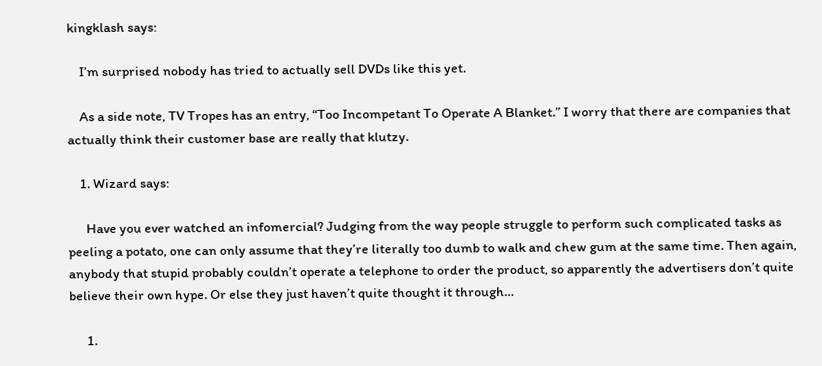kingklash says:

    I’m surprised nobody has tried to actually sell DVDs like this yet.

    As a side note, TV Tropes has an entry, “Too Incompetant To Operate A Blanket.” I worry that there are companies that actually think their customer base are really that klutzy.

    1. Wizard says:

      Have you ever watched an infomercial? Judging from the way people struggle to perform such complicated tasks as peeling a potato, one can only assume that they’re literally too dumb to walk and chew gum at the same time. Then again, anybody that stupid probably couldn’t operate a telephone to order the product, so apparently the advertisers don’t quite believe their own hype. Or else they just haven’t quite thought it through…

      1.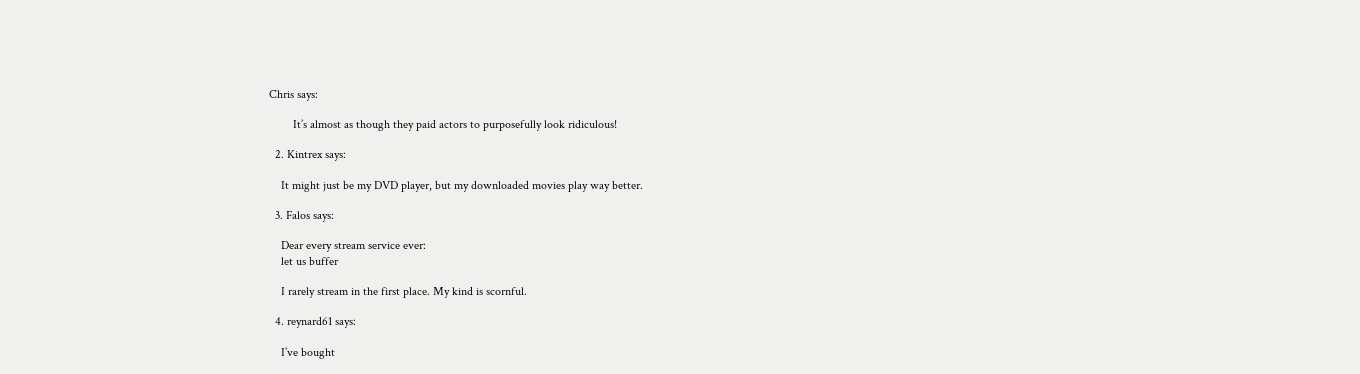Chris says:

        It’s almost as though they paid actors to purposefully look ridiculous!

  2. Kintrex says:

    It might just be my DVD player, but my downloaded movies play way better.

  3. Falos says:

    Dear every stream service ever:
    let us buffer

    I rarely stream in the first place. My kind is scornful.

  4. reynard61 says:

    I’ve bought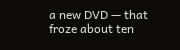a new DVD — that froze about ten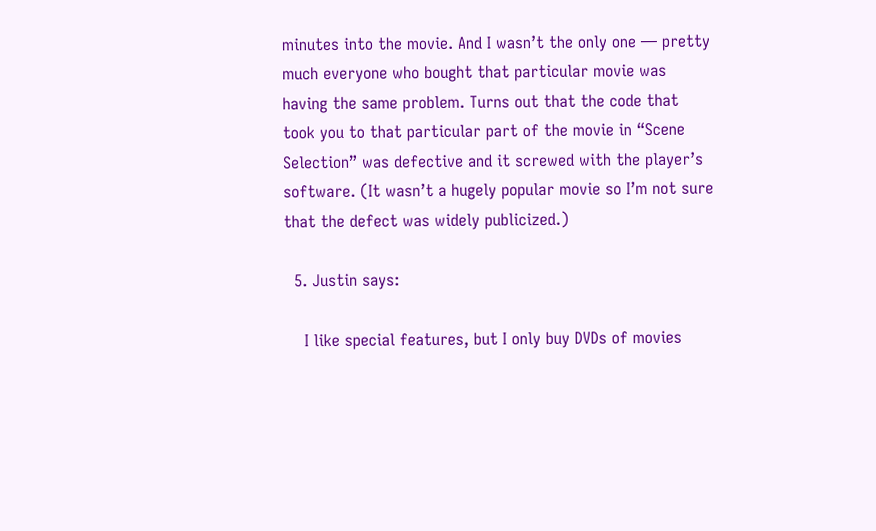minutes into the movie. And I wasn’t the only one — pretty much everyone who bought that particular movie was having the same problem. Turns out that the code that took you to that particular part of the movie in “Scene Selection” was defective and it screwed with the player’s software. (It wasn’t a hugely popular movie so I’m not sure that the defect was widely publicized.)

  5. Justin says:

    I like special features, but I only buy DVDs of movies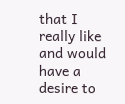that I really like and would have a desire to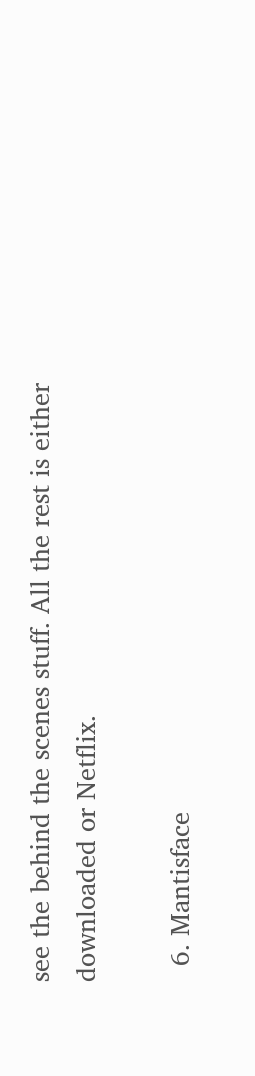see the behind the scenes stuff. All the rest is either downloaded or Netflix.

  6. Mantisface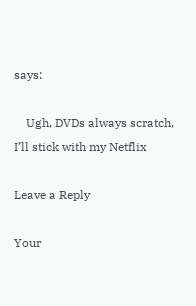says:

    Ugh, DVDs always scratch, I’ll stick with my Netflix

Leave a Reply

Your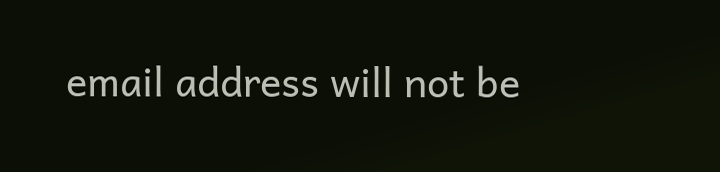email address will not be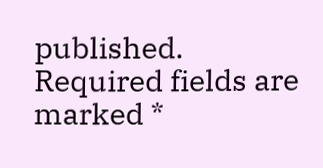published. Required fields are marked *